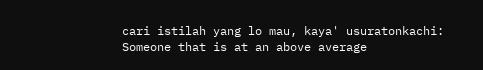cari istilah yang lo mau, kaya' usuratonkachi:
Someone that is at an above average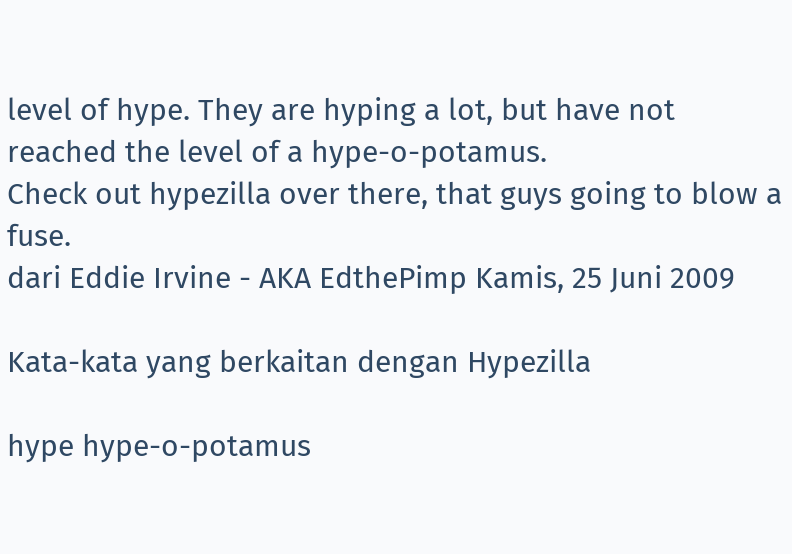level of hype. They are hyping a lot, but have not reached the level of a hype-o-potamus.
Check out hypezilla over there, that guys going to blow a fuse.
dari Eddie Irvine - AKA EdthePimp Kamis, 25 Juni 2009

Kata-kata yang berkaitan dengan Hypezilla

hype hype-o-potamus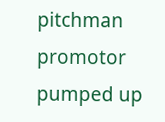pitchman promotor pumped up